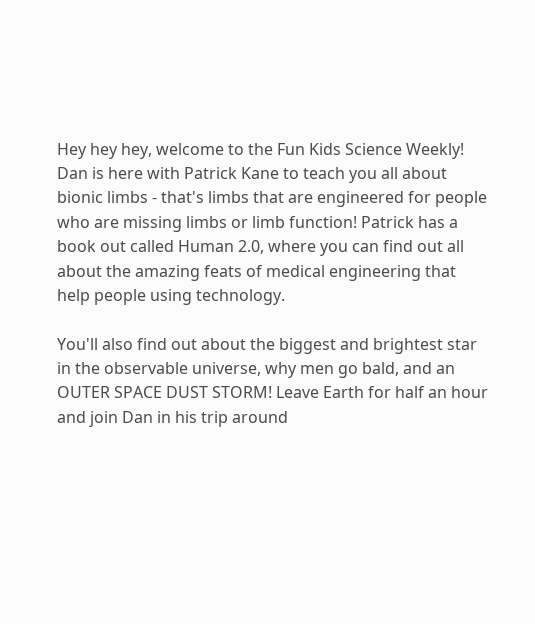Hey hey hey, welcome to the Fun Kids Science Weekly! Dan is here with Patrick Kane to teach you all about bionic limbs - that's limbs that are engineered for people who are missing limbs or limb function! Patrick has a book out called Human 2.0, where you can find out all about the amazing feats of medical engineering that help people using technology.

You'll also find out about the biggest and brightest star in the observable universe, why men go bald, and an OUTER SPACE DUST STORM! Leave Earth for half an hour and join Dan in his trip around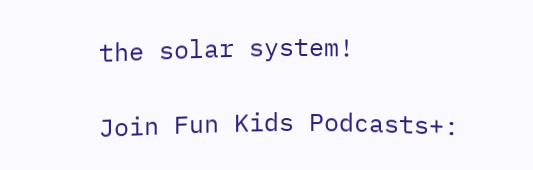the solar system!

Join Fun Kids Podcasts+: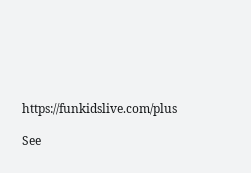https://funkidslive.com/plus

See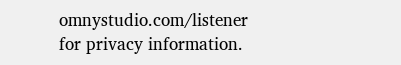omnystudio.com/listener for privacy information.